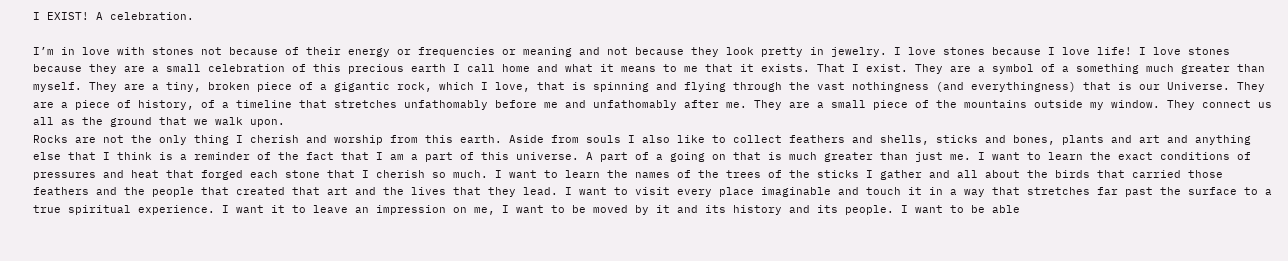I EXIST! A celebration.

I’m in love with stones not because of their energy or frequencies or meaning and not because they look pretty in jewelry. I love stones because I love life! I love stones because they are a small celebration of this precious earth I call home and what it means to me that it exists. That I exist. They are a symbol of a something much greater than myself. They are a tiny, broken piece of a gigantic rock, which I love, that is spinning and flying through the vast nothingness (and everythingness) that is our Universe. They are a piece of history, of a timeline that stretches unfathomably before me and unfathomably after me. They are a small piece of the mountains outside my window. They connect us all as the ground that we walk upon.
Rocks are not the only thing I cherish and worship from this earth. Aside from souls I also like to collect feathers and shells, sticks and bones, plants and art and anything else that I think is a reminder of the fact that I am a part of this universe. A part of a going on that is much greater than just me. I want to learn the exact conditions of pressures and heat that forged each stone that I cherish so much. I want to learn the names of the trees of the sticks I gather and all about the birds that carried those feathers and the people that created that art and the lives that they lead. I want to visit every place imaginable and touch it in a way that stretches far past the surface to a true spiritual experience. I want it to leave an impression on me, I want to be moved by it and its history and its people. I want to be able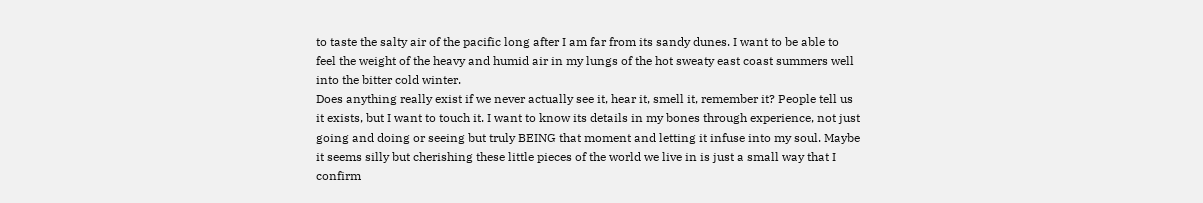to taste the salty air of the pacific long after I am far from its sandy dunes. I want to be able to feel the weight of the heavy and humid air in my lungs of the hot sweaty east coast summers well into the bitter cold winter.
Does anything really exist if we never actually see it, hear it, smell it, remember it? People tell us it exists, but I want to touch it. I want to know its details in my bones through experience, not just going and doing or seeing but truly BEING that moment and letting it infuse into my soul. Maybe it seems silly but cherishing these little pieces of the world we live in is just a small way that I confirm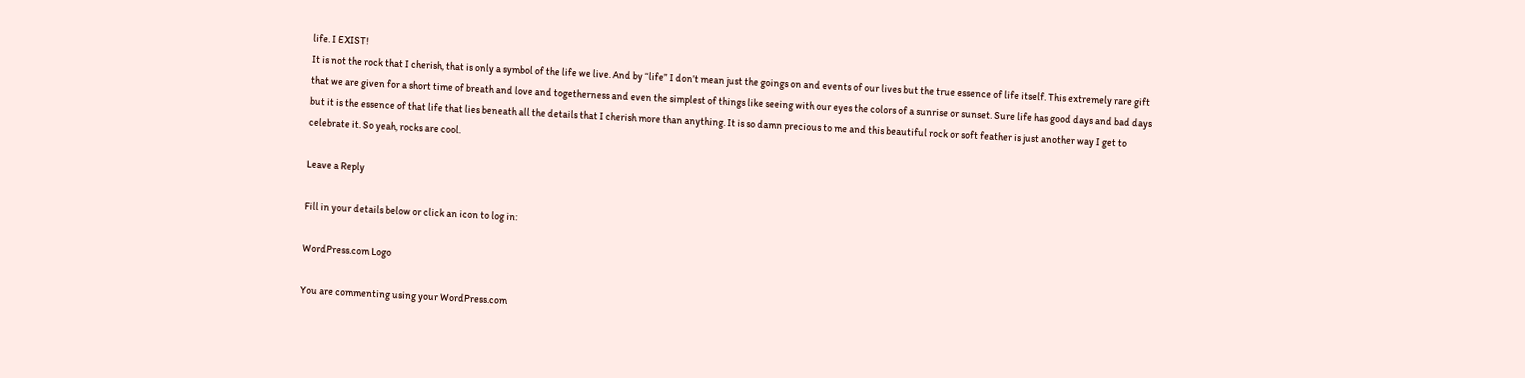life. I EXIST!
It is not the rock that I cherish, that is only a symbol of the life we live. And by “life” I don’t mean just the goings on and events of our lives but the true essence of life itself. This extremely rare gift that we are given for a short time of breath and love and togetherness and even the simplest of things like seeing with our eyes the colors of a sunrise or sunset. Sure life has good days and bad days but it is the essence of that life that lies beneath all the details that I cherish more than anything. It is so damn precious to me and this beautiful rock or soft feather is just another way I get to celebrate it. So yeah, rocks are cool.

Leave a Reply

Fill in your details below or click an icon to log in:

WordPress.com Logo

You are commenting using your WordPress.com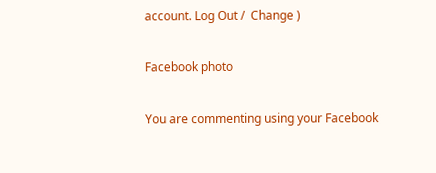account. Log Out /  Change )

Facebook photo

You are commenting using your Facebook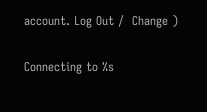account. Log Out /  Change )

Connecting to %s